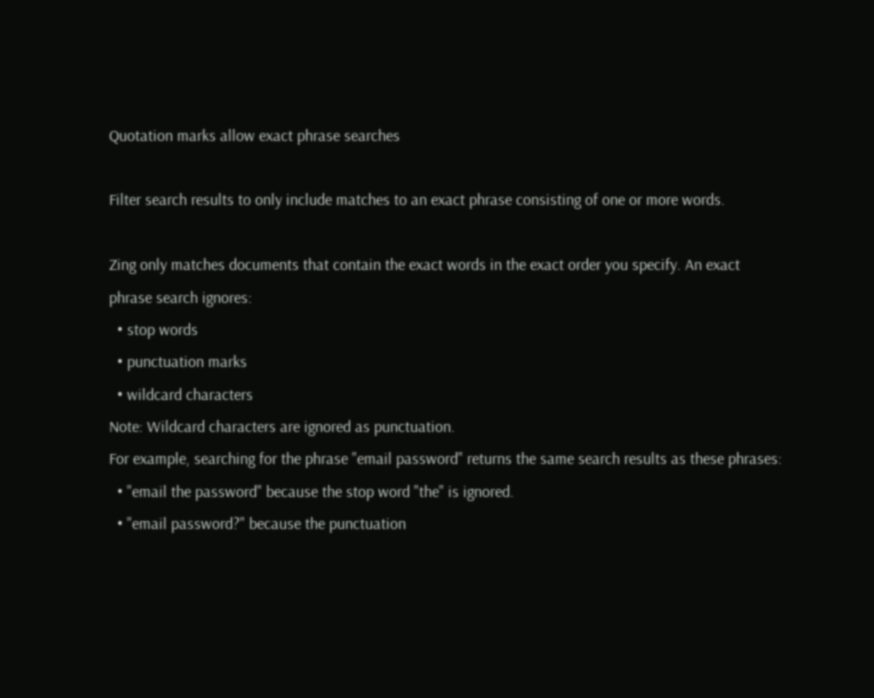Quotation marks allow exact phrase searches

Filter search results to only include matches to an exact phrase consisting of one or more words.

Zing only matches documents that contain the exact words in the exact order you specify. An exact phrase search ignores:
  • stop words
  • punctuation marks
  • wildcard characters
Note: Wildcard characters are ignored as punctuation.
For example, searching for the phrase "email password" returns the same search results as these phrases:
  • "email the password" because the stop word "the" is ignored.
  • "email password?" because the punctuation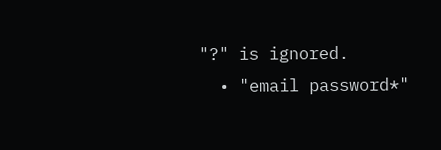"?" is ignored.
  • "email password*"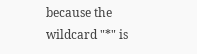because the wildcard "*" is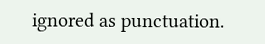ignored as punctuation.